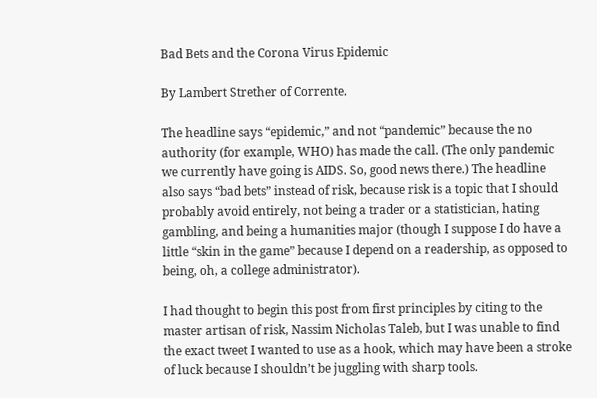Bad Bets and the Corona Virus Epidemic

By Lambert Strether of Corrente.

The headline says “epidemic,” and not “pandemic” because the no authority (for example, WHO) has made the call. (The only pandemic we currently have going is AIDS. So, good news there.) The headline also says “bad bets” instead of risk, because risk is a topic that I should probably avoid entirely, not being a trader or a statistician, hating gambling, and being a humanities major (though I suppose I do have a little “skin in the game” because I depend on a readership, as opposed to being, oh, a college administrator).

I had thought to begin this post from first principles by citing to the master artisan of risk, Nassim Nicholas Taleb, but I was unable to find the exact tweet I wanted to use as a hook, which may have been a stroke of luck because I shouldn’t be juggling with sharp tools.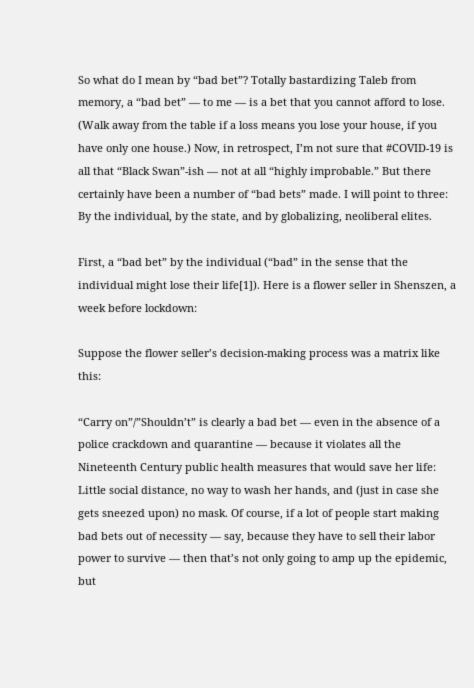So what do I mean by “bad bet”? Totally bastardizing Taleb from memory, a “bad bet” — to me — is a bet that you cannot afford to lose. (Walk away from the table if a loss means you lose your house, if you have only one house.) Now, in retrospect, I’m not sure that #COVID-19 is all that “Black Swan”-ish — not at all “highly improbable.” But there certainly have been a number of “bad bets” made. I will point to three: By the individual, by the state, and by globalizing, neoliberal elites.

First, a “bad bet” by the individual (“bad” in the sense that the individual might lose their life[1]). Here is a flower seller in Shenszen, a week before lockdown:

Suppose the flower seller’s decision-making process was a matrix like this:

“Carry on”/”Shouldn’t” is clearly a bad bet — even in the absence of a police crackdown and quarantine — because it violates all the Nineteenth Century public health measures that would save her life: Little social distance, no way to wash her hands, and (just in case she gets sneezed upon) no mask. Of course, if a lot of people start making bad bets out of necessity — say, because they have to sell their labor power to survive — then that’s not only going to amp up the epidemic, but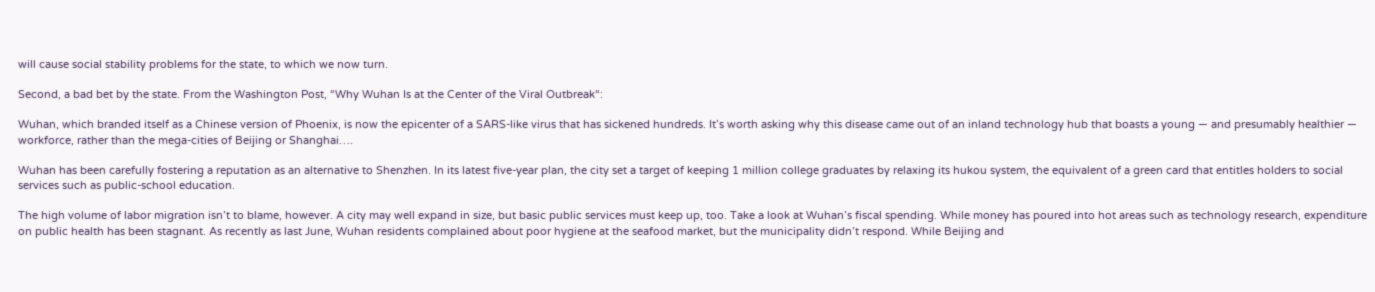will cause social stability problems for the state, to which we now turn.

Second, a bad bet by the state. From the Washington Post, “Why Wuhan Is at the Center of the Viral Outbreak“:

Wuhan, which branded itself as a Chinese version of Phoenix, is now the epicenter of a SARS-like virus that has sickened hundreds. It’s worth asking why this disease came out of an inland technology hub that boasts a young — and presumably healthier — workforce, rather than the mega-cities of Beijing or Shanghai….

Wuhan has been carefully fostering a reputation as an alternative to Shenzhen. In its latest five-year plan, the city set a target of keeping 1 million college graduates by relaxing its hukou system, the equivalent of a green card that entitles holders to social services such as public-school education.

The high volume of labor migration isn’t to blame, however. A city may well expand in size, but basic public services must keep up, too. Take a look at Wuhan’s fiscal spending. While money has poured into hot areas such as technology research, expenditure on public health has been stagnant. As recently as last June, Wuhan residents complained about poor hygiene at the seafood market, but the municipality didn’t respond. While Beijing and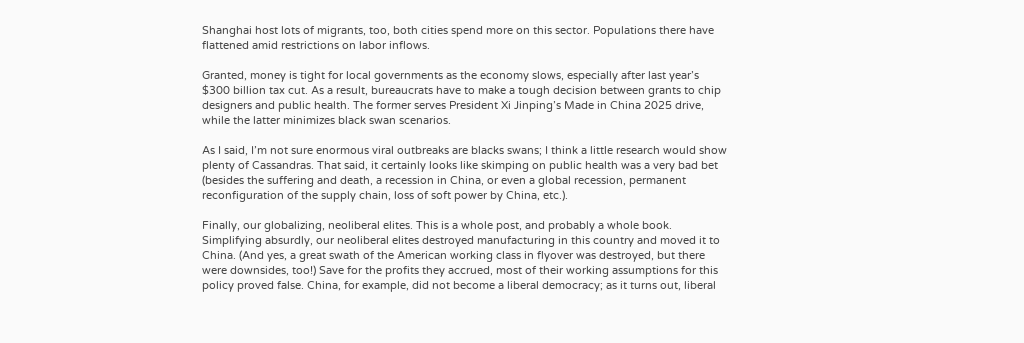Shanghai host lots of migrants, too, both cities spend more on this sector. Populations there have flattened amid restrictions on labor inflows.

Granted, money is tight for local governments as the economy slows, especially after last year’s $300 billion tax cut. As a result, bureaucrats have to make a tough decision between grants to chip designers and public health. The former serves President Xi Jinping’s Made in China 2025 drive, while the latter minimizes black swan scenarios.

As I said, I’m not sure enormous viral outbreaks are blacks swans; I think a little research would show plenty of Cassandras. That said, it certainly looks like skimping on public health was a very bad bet (besides the suffering and death, a recession in China, or even a global recession, permanent reconfiguration of the supply chain, loss of soft power by China, etc.).

Finally, our globalizing, neoliberal elites. This is a whole post, and probably a whole book. Simplifying absurdly, our neoliberal elites destroyed manufacturing in this country and moved it to China. (And yes, a great swath of the American working class in flyover was destroyed, but there were downsides, too!) Save for the profits they accrued, most of their working assumptions for this policy proved false. China, for example, did not become a liberal democracy; as it turns out, liberal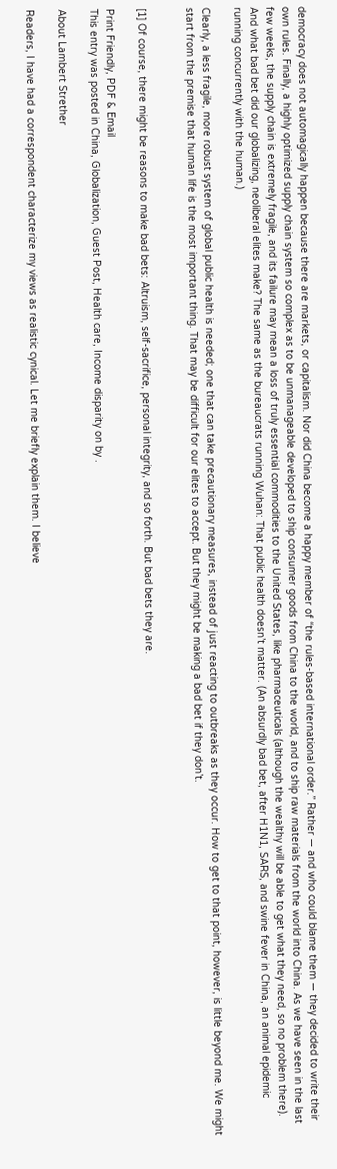democracy does not automagically happen because there are markets, or capitalism. Nor did China become a happy member of “the rules-based international order.” Rather — and who could blame them — they decided to write their own rules. Finally, a highly optimized supply chain system so complex as to be unmanageable developed to ship consumer goods from China to the world, and to ship raw materials from the world into China. As we have seen in the last few weeks, the supply chain is extremely fragile, and its failure may mean a loss of truly essential commodities to the United States, like pharmaceuticals (although the wealthy will be able to get what they need, so no problem there). And what bad bet did our globalizing, neoliberal elites make? The same as the bureaucrats running Wuhan: That public health doesn’t matter. (An absurdly bad bet, after H1N1, SARS, and swine fever in China, an animal epidemic running concurrently with the human.)

Clearly, a less fragile, more robust system of global public health is needed; one that can take precautionary measures, instead of just reacting to outbreaks as they occur. How to get to that point, however, is little beyond me. We might start from the premise that human life is the most important thing. That may be difficult for our elites to accept. But they might be making a bad bet if they don’t.


[1] Of course, there might be reasons to make bad bets: Altruism, self-sacrifice, personal integrity, and so forth. But bad bets they are.

Print Friendly, PDF & Email
This entry was posted in China, Globalization, Guest Post, Health care, Income disparity on by .

About Lambert Strether

Readers, I have had a correspondent characterize my views as realistic cynical. Let me briefly explain them. I believe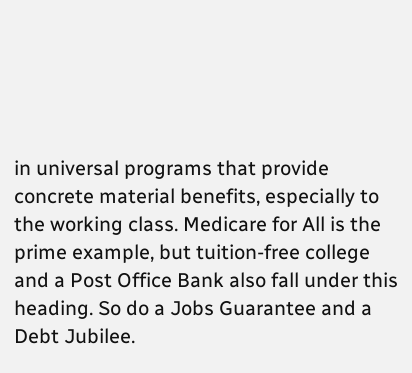in universal programs that provide concrete material benefits, especially to the working class. Medicare for All is the prime example, but tuition-free college and a Post Office Bank also fall under this heading. So do a Jobs Guarantee and a Debt Jubilee.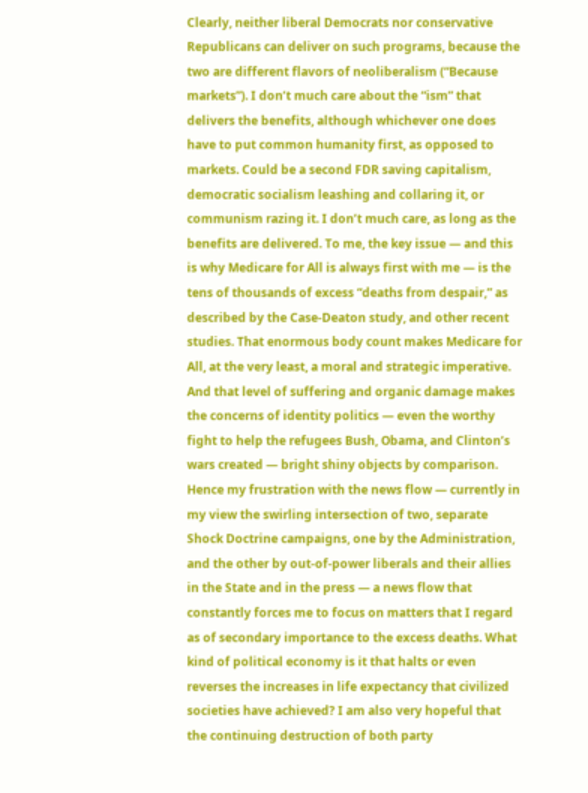Clearly, neither liberal Democrats nor conservative Republicans can deliver on such programs, because the two are different flavors of neoliberalism (“Because markets”). I don’t much care about the “ism” that delivers the benefits, although whichever one does have to put common humanity first, as opposed to markets. Could be a second FDR saving capitalism, democratic socialism leashing and collaring it, or communism razing it. I don’t much care, as long as the benefits are delivered. To me, the key issue — and this is why Medicare for All is always first with me — is the tens of thousands of excess “deaths from despair,” as described by the Case-Deaton study, and other recent studies. That enormous body count makes Medicare for All, at the very least, a moral and strategic imperative. And that level of suffering and organic damage makes the concerns of identity politics — even the worthy fight to help the refugees Bush, Obama, and Clinton’s wars created — bright shiny objects by comparison. Hence my frustration with the news flow — currently in my view the swirling intersection of two, separate Shock Doctrine campaigns, one by the Administration, and the other by out-of-power liberals and their allies in the State and in the press — a news flow that constantly forces me to focus on matters that I regard as of secondary importance to the excess deaths. What kind of political economy is it that halts or even reverses the increases in life expectancy that civilized societies have achieved? I am also very hopeful that the continuing destruction of both party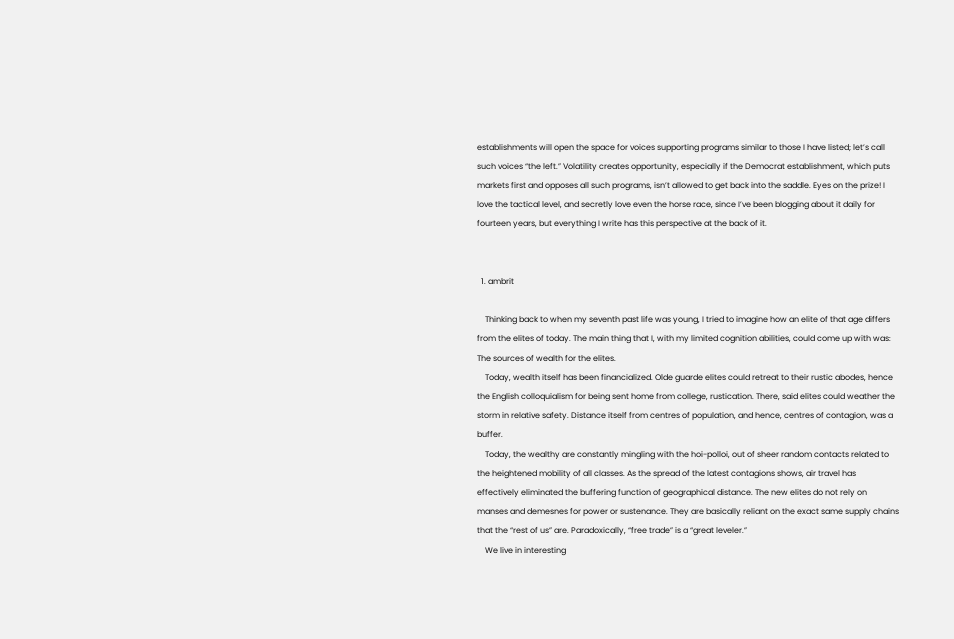establishments will open the space for voices supporting programs similar to those I have listed; let’s call such voices “the left.” Volatility creates opportunity, especially if the Democrat establishment, which puts markets first and opposes all such programs, isn’t allowed to get back into the saddle. Eyes on the prize! I love the tactical level, and secretly love even the horse race, since I’ve been blogging about it daily for fourteen years, but everything I write has this perspective at the back of it.


  1. ambrit

    Thinking back to when my seventh past life was young, I tried to imagine how an elite of that age differs from the elites of today. The main thing that I, with my limited cognition abilities, could come up with was: The sources of wealth for the elites.
    Today, wealth itself has been financialized. Olde guarde elites could retreat to their rustic abodes, hence the English colloquialism for being sent home from college, rustication. There, said elites could weather the storm in relative safety. Distance itself from centres of population, and hence, centres of contagion, was a buffer.
    Today, the wealthy are constantly mingling with the hoi-polloi, out of sheer random contacts related to the heightened mobility of all classes. As the spread of the latest contagions shows, air travel has effectively eliminated the buffering function of geographical distance. The new elites do not rely on manses and demesnes for power or sustenance. They are basically reliant on the exact same supply chains that the “rest of us” are. Paradoxically, “free trade” is a “great leveler.”
    We live in interesting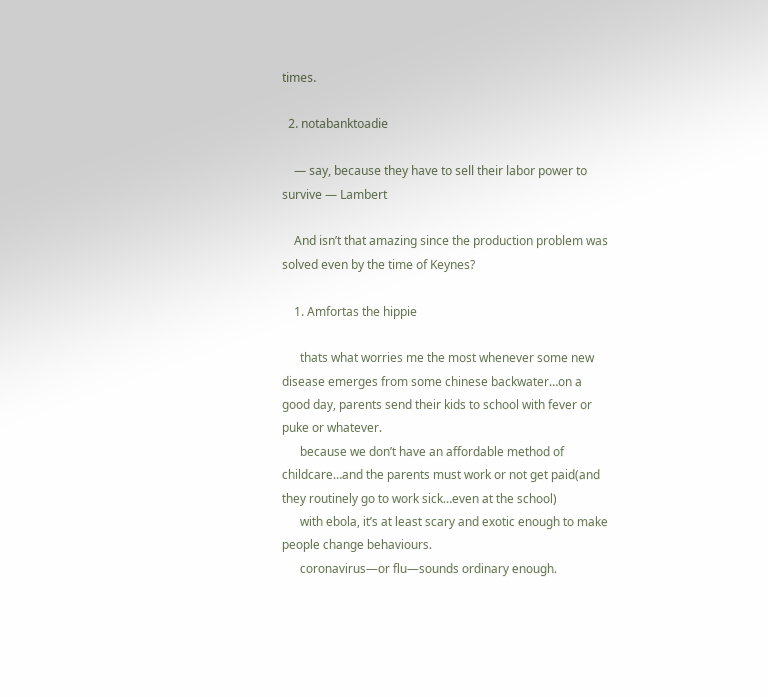times.

  2. notabanktoadie

    — say, because they have to sell their labor power to survive — Lambert

    And isn’t that amazing since the production problem was solved even by the time of Keynes?

    1. Amfortas the hippie

      thats what worries me the most whenever some new disease emerges from some chinese backwater…on a good day, parents send their kids to school with fever or puke or whatever.
      because we don’t have an affordable method of childcare…and the parents must work or not get paid(and they routinely go to work sick…even at the school)
      with ebola, it’s at least scary and exotic enough to make people change behaviours.
      coronavirus—or flu—sounds ordinary enough.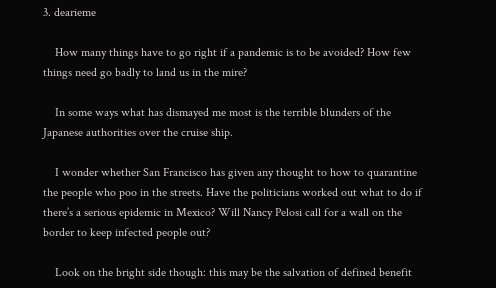3. dearieme

    How many things have to go right if a pandemic is to be avoided? How few things need go badly to land us in the mire?

    In some ways what has dismayed me most is the terrible blunders of the Japanese authorities over the cruise ship.

    I wonder whether San Francisco has given any thought to how to quarantine the people who poo in the streets. Have the politicians worked out what to do if there’s a serious epidemic in Mexico? Will Nancy Pelosi call for a wall on the border to keep infected people out?

    Look on the bright side though: this may be the salvation of defined benefit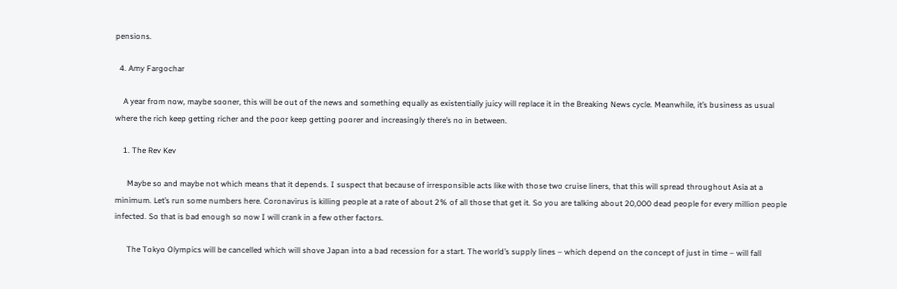pensions.

  4. Amy Fargochar

    A year from now, maybe sooner, this will be out of the news and something equally as existentially juicy will replace it in the Breaking News cycle. Meanwhile, it’s business as usual where the rich keep getting richer and the poor keep getting poorer and increasingly there’s no in between.

    1. The Rev Kev

      Maybe so and maybe not which means that it depends. I suspect that because of irresponsible acts like with those two cruise liners, that this will spread throughout Asia at a minimum. Let’s run some numbers here. Coronavirus is killing people at a rate of about 2% of all those that get it. So you are talking about 20,000 dead people for every million people infected. So that is bad enough so now I will crank in a few other factors.

      The Tokyo Olympics will be cancelled which will shove Japan into a bad recession for a start. The world’s supply lines – which depend on the concept of just in time – will fall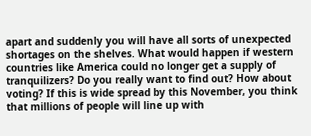apart and suddenly you will have all sorts of unexpected shortages on the shelves. What would happen if western countries like America could no longer get a supply of tranquilizers? Do you really want to find out? How about voting? If this is wide spread by this November, you think that millions of people will line up with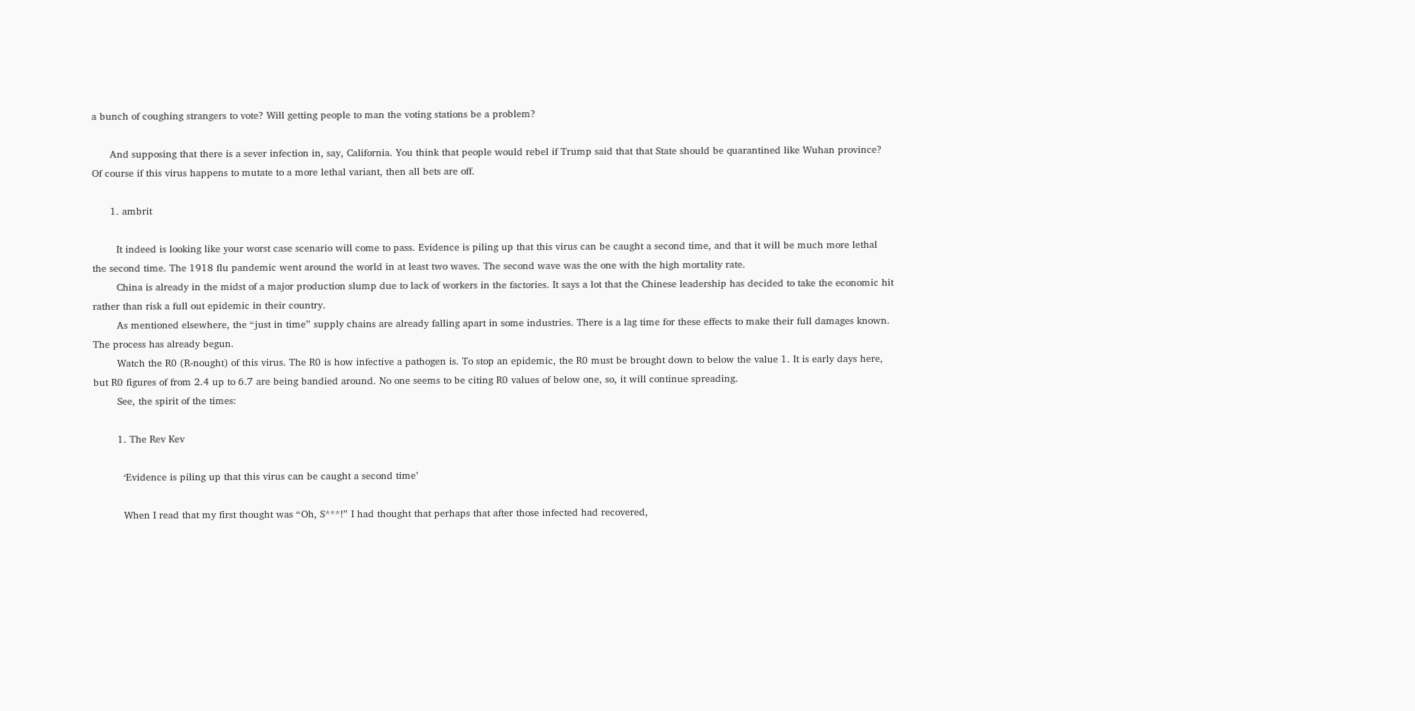a bunch of coughing strangers to vote? Will getting people to man the voting stations be a problem?

      And supposing that there is a sever infection in, say, California. You think that people would rebel if Trump said that that State should be quarantined like Wuhan province? Of course if this virus happens to mutate to a more lethal variant, then all bets are off.

      1. ambrit

        It indeed is looking like your worst case scenario will come to pass. Evidence is piling up that this virus can be caught a second time, and that it will be much more lethal the second time. The 1918 flu pandemic went around the world in at least two waves. The second wave was the one with the high mortality rate.
        China is already in the midst of a major production slump due to lack of workers in the factories. It says a lot that the Chinese leadership has decided to take the economic hit rather than risk a full out epidemic in their country.
        As mentioned elsewhere, the “just in time” supply chains are already falling apart in some industries. There is a lag time for these effects to make their full damages known. The process has already begun.
        Watch the R0 (R-nought) of this virus. The R0 is how infective a pathogen is. To stop an epidemic, the R0 must be brought down to below the value 1. It is early days here, but R0 figures of from 2.4 up to 6.7 are being bandied around. No one seems to be citing R0 values of below one, so, it will continue spreading.
        See, the spirit of the times:

        1. The Rev Kev

          ‘Evidence is piling up that this virus can be caught a second time’

          When I read that my first thought was “Oh, S***!” I had thought that perhaps that after those infected had recovered,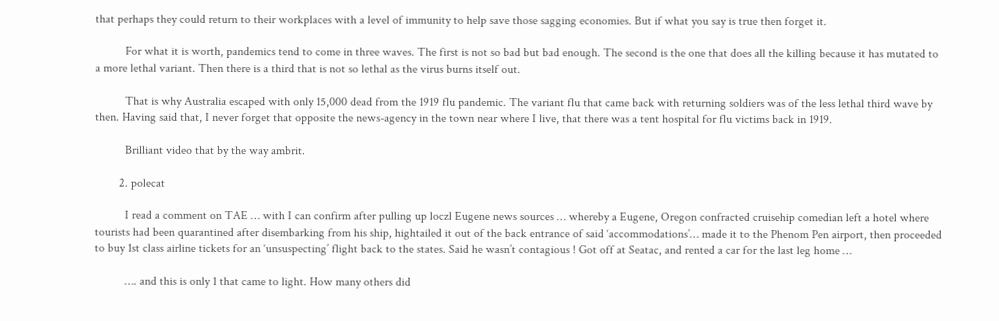that perhaps they could return to their workplaces with a level of immunity to help save those sagging economies. But if what you say is true then forget it.

          For what it is worth, pandemics tend to come in three waves. The first is not so bad but bad enough. The second is the one that does all the killing because it has mutated to a more lethal variant. Then there is a third that is not so lethal as the virus burns itself out.

          That is why Australia escaped with only 15,000 dead from the 1919 flu pandemic. The variant flu that came back with returning soldiers was of the less lethal third wave by then. Having said that, I never forget that opposite the news-agency in the town near where I live, that there was a tent hospital for flu victims back in 1919.

          Brilliant video that by the way ambrit.

        2. polecat

          I read a comment on TAE … with I can confirm after pulling up loczl Eugene news sources … whereby a Eugene, Oregon confracted cruisehip comedian left a hotel where tourists had been quarantined after disembarking from his ship, hightailed it out of the back entrance of said ‘accommodations’… made it to the Phenom Pen airport, then proceeded to buy 1st class airline tickets for an ‘unsuspecting’ flight back to the states. Said he wasn’t contagious ! Got off at Seatac, and rented a car for the last leg home …

          …. and this is only 1 that came to light. How many others did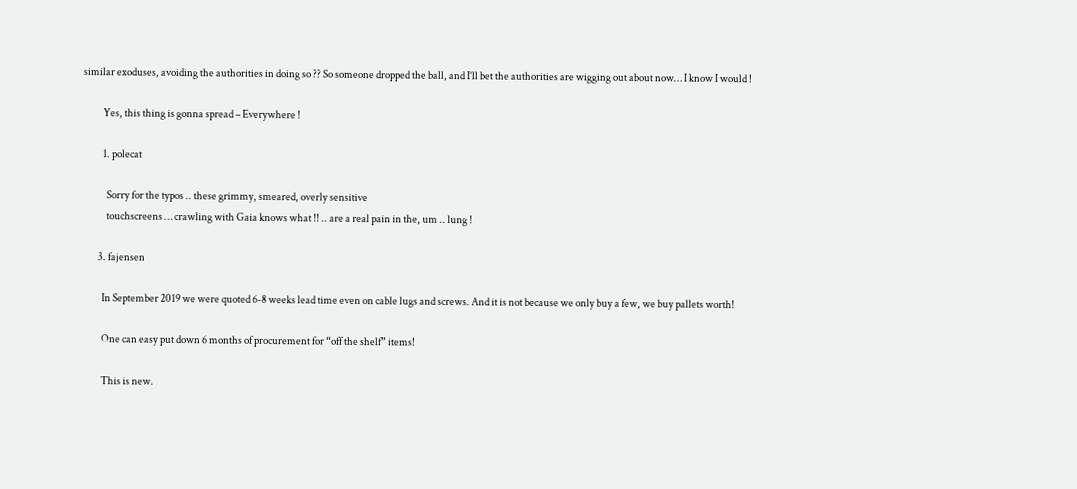similar exoduses, avoiding the authorities in doing so ?? So someone dropped the ball, and I’ll bet the authorities are wigging out about now… I know I would !

          Yes, this thing is gonna spread – Everywhere !

          1. polecat

            Sorry for the typos .. these grimmy, smeared, overly sensitive
            touchscreens … crawling with Gaia knows what !! .. are a real pain in the, um .. lung !

        3. fajensen

          In September 2019 we were quoted 6-8 weeks lead time even on cable lugs and screws. And it is not because we only buy a few, we buy pallets worth!

          One can easy put down 6 months of procurement for “off the shelf” items!

          This is new.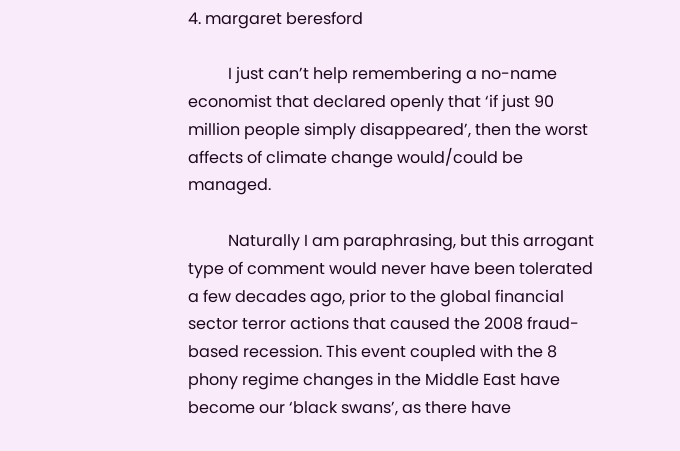4. margaret beresford

          I just can’t help remembering a no-name economist that declared openly that ‘if just 90 million people simply disappeared’, then the worst affects of climate change would/could be managed.

          Naturally I am paraphrasing, but this arrogant type of comment would never have been tolerated a few decades ago, prior to the global financial sector terror actions that caused the 2008 fraud-based recession. This event coupled with the 8 phony regime changes in the Middle East have become our ‘black swans’, as there have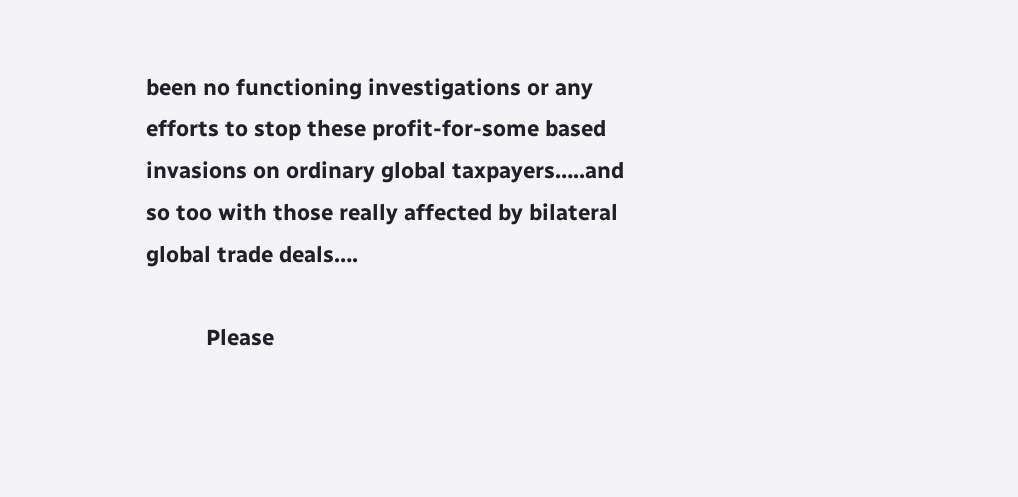been no functioning investigations or any efforts to stop these profit-for-some based invasions on ordinary global taxpayers…..and so too with those really affected by bilateral global trade deals….

          Please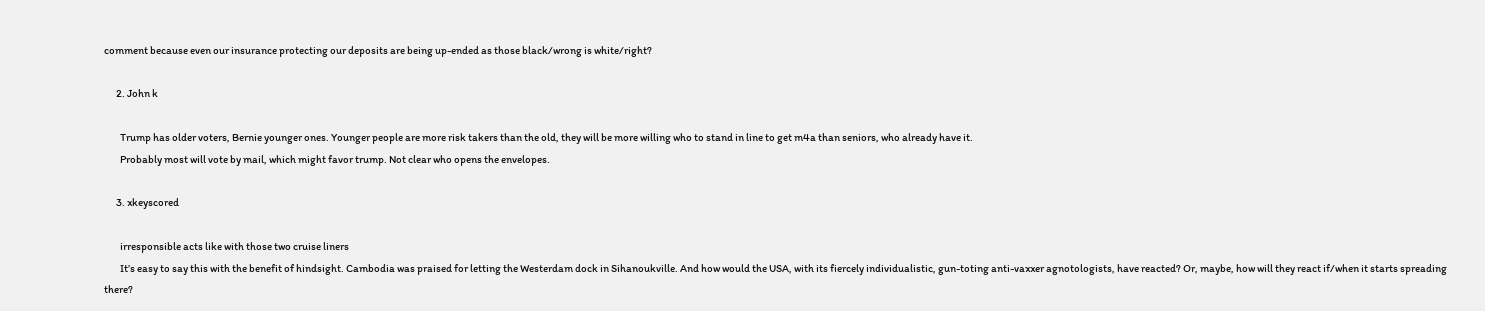comment because even our insurance protecting our deposits are being up-ended as those black/wrong is white/right?

      2. John k

        Trump has older voters, Bernie younger ones. Younger people are more risk takers than the old, they will be more willing who to stand in line to get m4a than seniors, who already have it.
        Probably most will vote by mail, which might favor trump. Not clear who opens the envelopes.

      3. xkeyscored

        irresponsible acts like with those two cruise liners
        It’s easy to say this with the benefit of hindsight. Cambodia was praised for letting the Westerdam dock in Sihanoukville. And how would the USA, with its fiercely individualistic, gun-toting anti-vaxxer agnotologists, have reacted? Or, maybe, how will they react if/when it starts spreading there?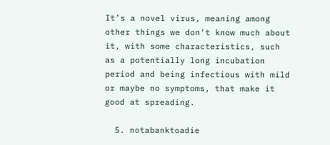It’s a novel virus, meaning among other things we don’t know much about it, with some characteristics, such as a potentially long incubation period and being infectious with mild or maybe no symptoms, that make it good at spreading.

  5. notabanktoadie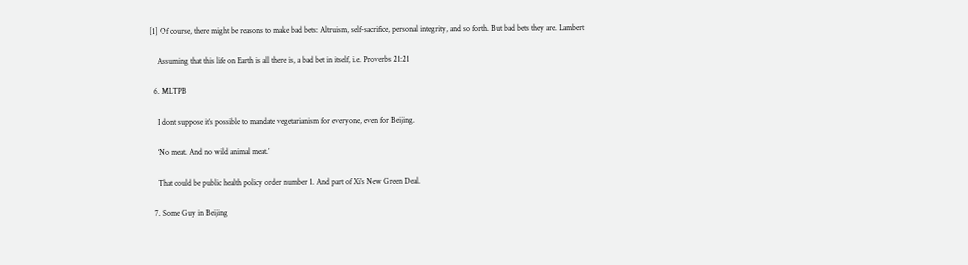[1] Of course, there might be reasons to make bad bets: Altruism, self-sacrifice, personal integrity, and so forth. But bad bets they are. Lambert

    Assuming that this life on Earth is all there is, a bad bet in itself, i.e. Proverbs 21:21

  6. MLTPB

    I dont suppose it’s possible to mandate vegetarianism for everyone, even for Beijing.

    ‘No meat. And no wild animal meat.’

    That could be public health policy order number 1. And part of Xi’s New Green Deal.

  7. Some Guy in Beijing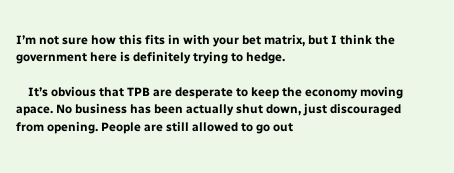I’m not sure how this fits in with your bet matrix, but I think the government here is definitely trying to hedge.

    It’s obvious that TPB are desperate to keep the economy moving apace. No business has been actually shut down, just discouraged from opening. People are still allowed to go out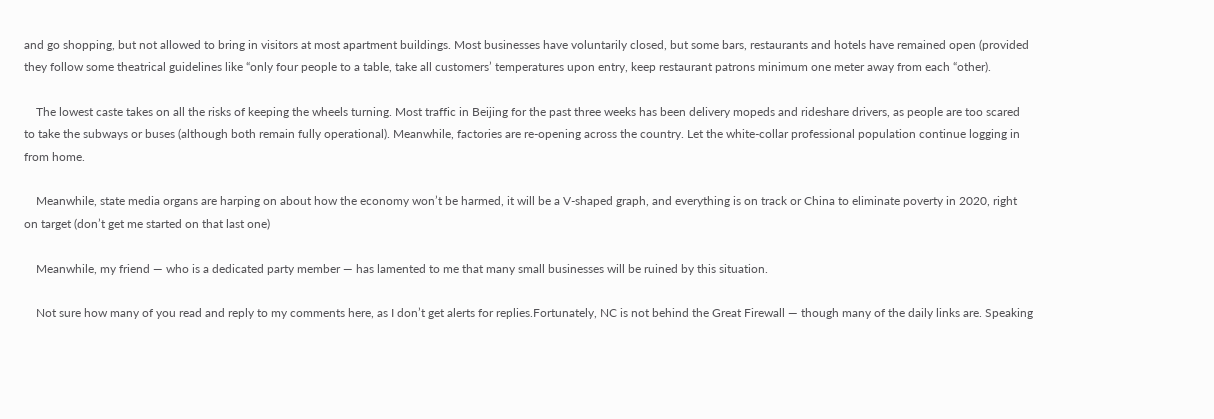and go shopping, but not allowed to bring in visitors at most apartment buildings. Most businesses have voluntarily closed, but some bars, restaurants and hotels have remained open (provided they follow some theatrical guidelines like “only four people to a table, take all customers’ temperatures upon entry, keep restaurant patrons minimum one meter away from each “other).

    The lowest caste takes on all the risks of keeping the wheels turning. Most traffic in Beijing for the past three weeks has been delivery mopeds and rideshare drivers, as people are too scared to take the subways or buses (although both remain fully operational). Meanwhile, factories are re-opening across the country. Let the white-collar professional population continue logging in from home.

    Meanwhile, state media organs are harping on about how the economy won’t be harmed, it will be a V-shaped graph, and everything is on track or China to eliminate poverty in 2020, right on target (don’t get me started on that last one)

    Meanwhile, my friend — who is a dedicated party member — has lamented to me that many small businesses will be ruined by this situation.

    Not sure how many of you read and reply to my comments here, as I don’t get alerts for replies.Fortunately, NC is not behind the Great Firewall — though many of the daily links are. Speaking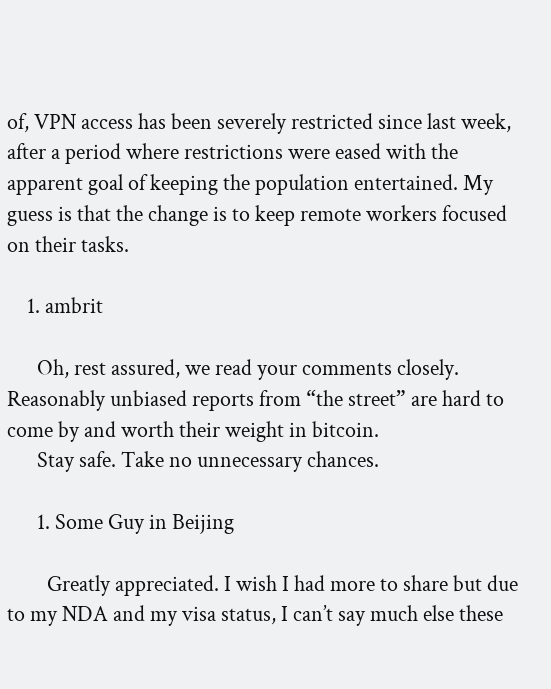of, VPN access has been severely restricted since last week, after a period where restrictions were eased with the apparent goal of keeping the population entertained. My guess is that the change is to keep remote workers focused on their tasks.

    1. ambrit

      Oh, rest assured, we read your comments closely. Reasonably unbiased reports from “the street” are hard to come by and worth their weight in bitcoin.
      Stay safe. Take no unnecessary chances.

      1. Some Guy in Beijing

        Greatly appreciated. I wish I had more to share but due to my NDA and my visa status, I can’t say much else these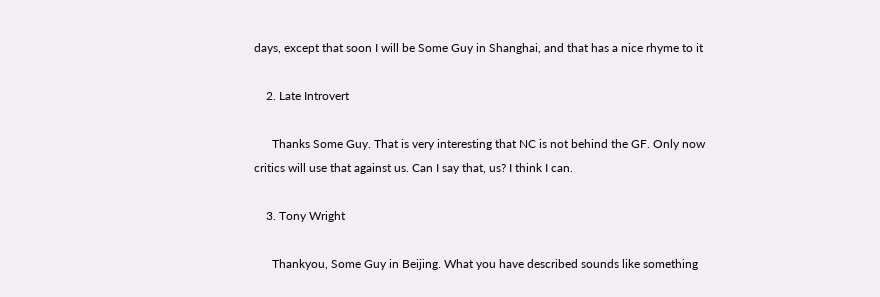days, except that soon I will be Some Guy in Shanghai, and that has a nice rhyme to it

    2. Late Introvert

      Thanks Some Guy. That is very interesting that NC is not behind the GF. Only now critics will use that against us. Can I say that, us? I think I can.

    3. Tony Wright

      Thankyou, Some Guy in Beijing. What you have described sounds like something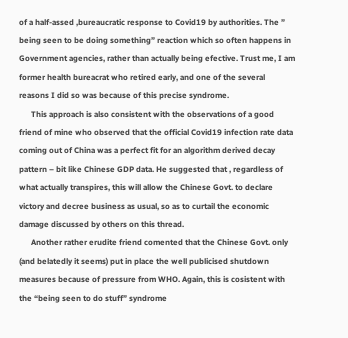of a half-assed ,bureaucratic response to Covid19 by authorities. The ” being seen to be doing something” reaction which so often happens in Government agencies, rather than actually being efective. Trust me, I am former health bureacrat who retired early, and one of the several reasons I did so was because of this precise syndrome.
      This approach is also consistent with the observations of a good friend of mine who observed that the official Covid19 infection rate data coming out of China was a perfect fit for an algorithm derived decay pattern – bit like Chinese GDP data. He suggested that , regardless of what actually transpires, this will allow the Chinese Govt. to declare victory and decree business as usual, so as to curtail the economic damage discussed by others on this thread.
      Another rather erudite friend comented that the Chinese Govt. only (and belatedly it seems) put in place the well publicised shutdown measures because of pressure from WHO. Again, this is cosistent with the “being seen to do stuff” syndrome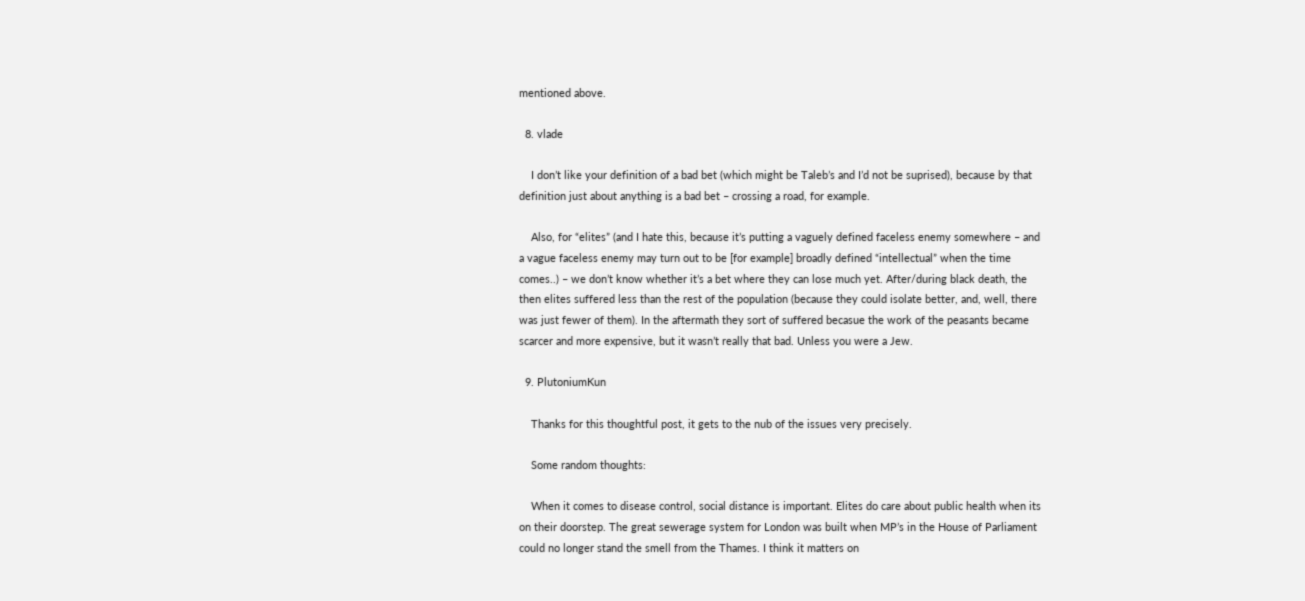mentioned above.

  8. vlade

    I don’t like your definition of a bad bet (which might be Taleb’s and I’d not be suprised), because by that definition just about anything is a bad bet – crossing a road, for example.

    Also, for “elites” (and I hate this, because it’s putting a vaguely defined faceless enemy somewhere – and a vague faceless enemy may turn out to be [for example] broadly defined “intellectual” when the time comes..) – we don’t know whether it’s a bet where they can lose much yet. After/during black death, the then elites suffered less than the rest of the population (because they could isolate better, and, well, there was just fewer of them). In the aftermath they sort of suffered becasue the work of the peasants became scarcer and more expensive, but it wasn’t really that bad. Unless you were a Jew.

  9. PlutoniumKun

    Thanks for this thoughtful post, it gets to the nub of the issues very precisely.

    Some random thoughts:

    When it comes to disease control, social distance is important. Elites do care about public health when its on their doorstep. The great sewerage system for London was built when MP’s in the House of Parliament could no longer stand the smell from the Thames. I think it matters on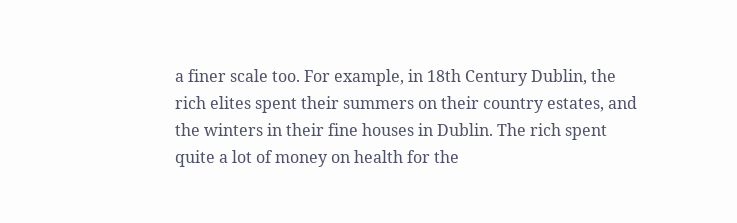a finer scale too. For example, in 18th Century Dublin, the rich elites spent their summers on their country estates, and the winters in their fine houses in Dublin. The rich spent quite a lot of money on health for the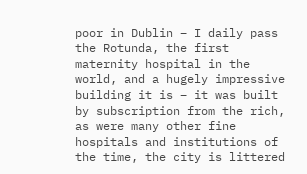poor in Dublin – I daily pass the Rotunda, the first maternity hospital in the world, and a hugely impressive building it is – it was built by subscription from the rich, as were many other fine hospitals and institutions of the time, the city is littered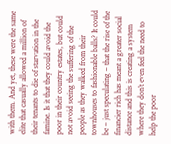with them. And yet, these were the same elite that casually allowed a million of their tenants to die of starvation in the famine. Is it that they could avoid the poor in their country estates, but could not avoid seeing the suffering of the people as they walked from their townhouses to fashionable balls? It could be – just speculating – that the rise of the financier rich has meant a greater social distance and this is creating a system where they don’t even feel the need to help the poor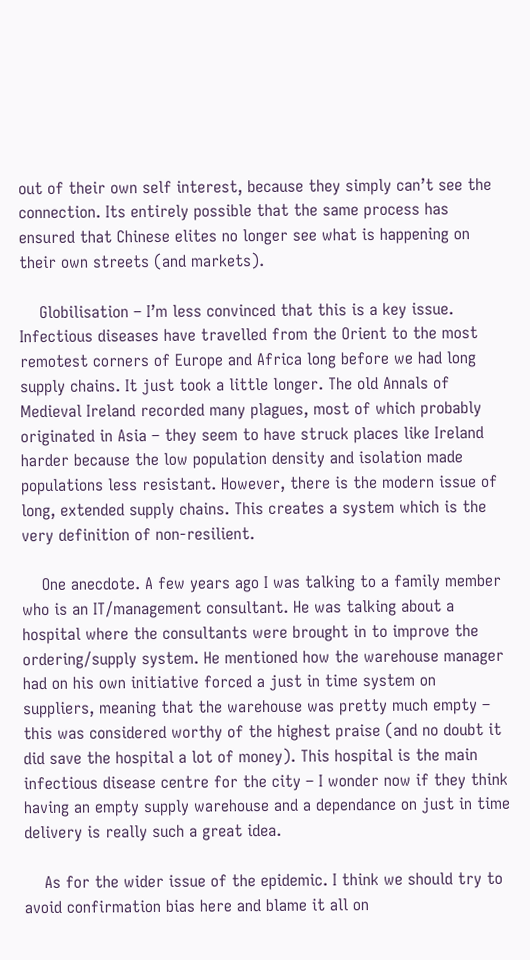out of their own self interest, because they simply can’t see the connection. Its entirely possible that the same process has ensured that Chinese elites no longer see what is happening on their own streets (and markets).

    Globilisation – I’m less convinced that this is a key issue. Infectious diseases have travelled from the Orient to the most remotest corners of Europe and Africa long before we had long supply chains. It just took a little longer. The old Annals of Medieval Ireland recorded many plagues, most of which probably originated in Asia – they seem to have struck places like Ireland harder because the low population density and isolation made populations less resistant. However, there is the modern issue of long, extended supply chains. This creates a system which is the very definition of non-resilient.

    One anecdote. A few years ago I was talking to a family member who is an IT/management consultant. He was talking about a hospital where the consultants were brought in to improve the ordering/supply system. He mentioned how the warehouse manager had on his own initiative forced a just in time system on suppliers, meaning that the warehouse was pretty much empty – this was considered worthy of the highest praise (and no doubt it did save the hospital a lot of money). This hospital is the main infectious disease centre for the city – I wonder now if they think having an empty supply warehouse and a dependance on just in time delivery is really such a great idea.

    As for the wider issue of the epidemic. I think we should try to avoid confirmation bias here and blame it all on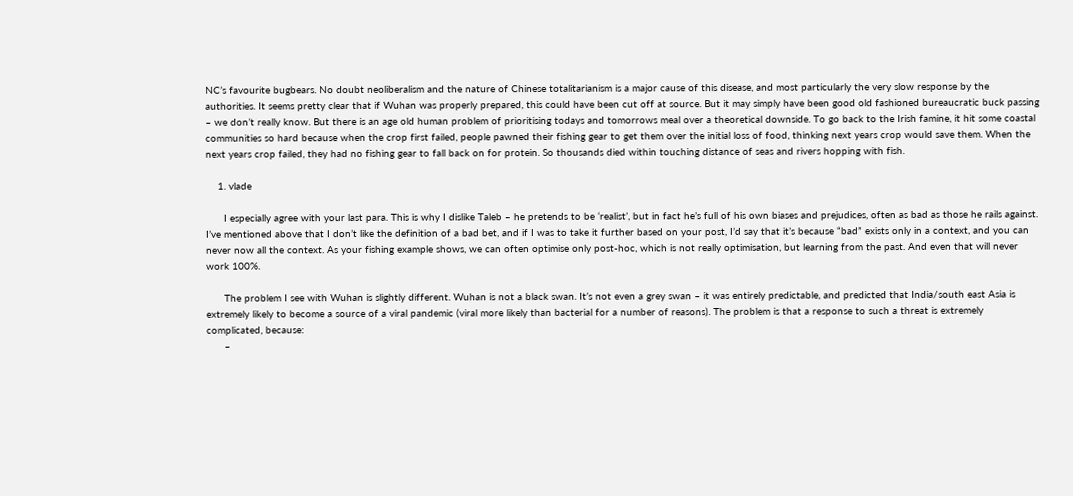NC’s favourite bugbears. No doubt neoliberalism and the nature of Chinese totalitarianism is a major cause of this disease, and most particularly the very slow response by the authorities. It seems pretty clear that if Wuhan was properly prepared, this could have been cut off at source. But it may simply have been good old fashioned bureaucratic buck passing – we don’t really know. But there is an age old human problem of prioritising todays and tomorrows meal over a theoretical downside. To go back to the Irish famine, it hit some coastal communities so hard because when the crop first failed, people pawned their fishing gear to get them over the initial loss of food, thinking next years crop would save them. When the next years crop failed, they had no fishing gear to fall back on for protein. So thousands died within touching distance of seas and rivers hopping with fish.

    1. vlade

      I especially agree with your last para. This is why I dislike Taleb – he pretends to be ‘realist’, but in fact he’s full of his own biases and prejudices, often as bad as those he rails against. I’ve mentioned above that I don’t like the definition of a bad bet, and if I was to take it further based on your post, I’d say that it’s because “bad” exists only in a context, and you can never now all the context. As your fishing example shows, we can often optimise only post-hoc, which is not really optimisation, but learning from the past. And even that will never work 100%.

      The problem I see with Wuhan is slightly different. Wuhan is not a black swan. It’s not even a grey swan – it was entirely predictable, and predicted that India/south east Asia is extremely likely to become a source of a viral pandemic (viral more likely than bacterial for a number of reasons). The problem is that a response to such a threat is extremely complicated, because:
      –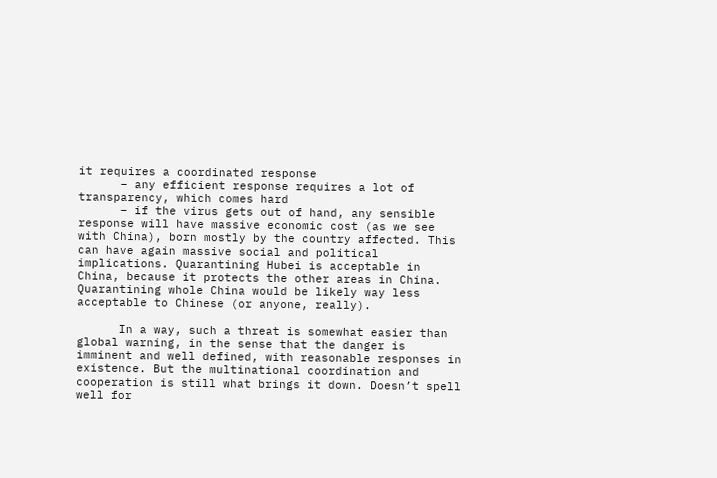it requires a coordinated response
      – any efficient response requires a lot of transparency, which comes hard
      – if the virus gets out of hand, any sensible response will have massive economic cost (as we see with China), born mostly by the country affected. This can have again massive social and political implications. Quarantining Hubei is acceptable in China, because it protects the other areas in China. Quarantining whole China would be likely way less acceptable to Chinese (or anyone, really).

      In a way, such a threat is somewhat easier than global warning, in the sense that the danger is imminent and well defined, with reasonable responses in existence. But the multinational coordination and cooperation is still what brings it down. Doesn’t spell well for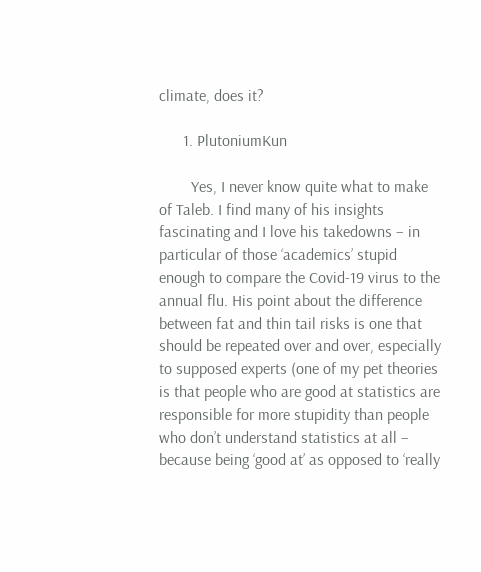climate, does it?

      1. PlutoniumKun

        Yes, I never know quite what to make of Taleb. I find many of his insights fascinating and I love his takedowns – in particular of those ‘academics’ stupid enough to compare the Covid-19 virus to the annual flu. His point about the difference between fat and thin tail risks is one that should be repeated over and over, especially to supposed experts (one of my pet theories is that people who are good at statistics are responsible for more stupidity than people who don’t understand statistics at all – because being ‘good at’ as opposed to ‘really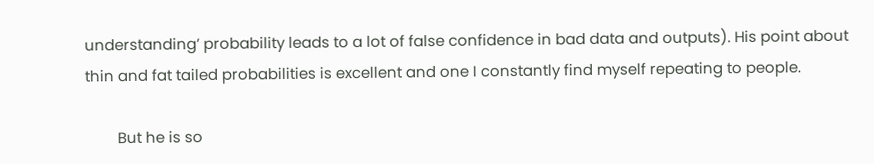understanding’ probability leads to a lot of false confidence in bad data and outputs). His point about thin and fat tailed probabilities is excellent and one I constantly find myself repeating to people.

        But he is so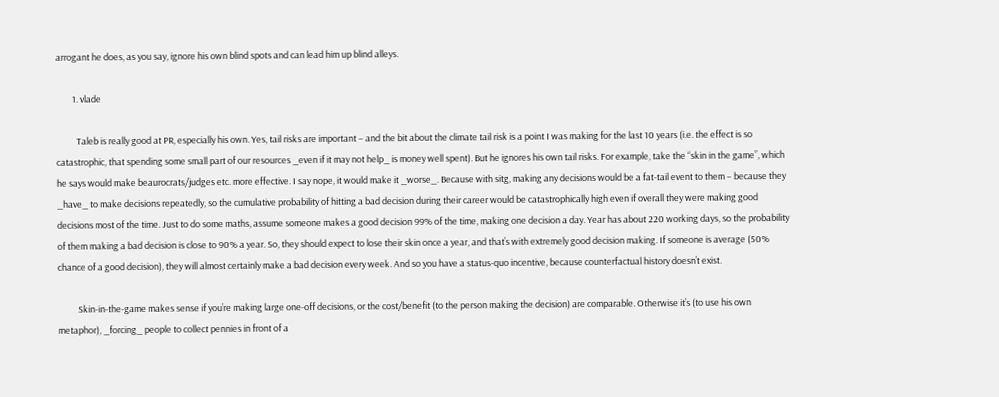arrogant he does, as you say, ignore his own blind spots and can lead him up blind alleys.

        1. vlade

          Taleb is really good at PR, especially his own. Yes, tail risks are important – and the bit about the climate tail risk is a point I was making for the last 10 years (i.e. the effect is so catastrophic, that spending some small part of our resources _even if it may not help_ is money well spent). But he ignores his own tail risks. For example, take the “skin in the game”, which he says would make beaurocrats/judges etc. more effective. I say nope, it would make it _worse_. Because with sitg, making any decisions would be a fat-tail event to them – because they _have_ to make decisions repeatedly, so the cumulative probability of hitting a bad decision during their career would be catastrophically high even if overall they were making good decisions most of the time. Just to do some maths, assume someone makes a good decision 99% of the time, making one decision a day. Year has about 220 working days, so the probability of them making a bad decision is close to 90% a year. So, they should expect to lose their skin once a year, and that’s with extremely good decision making. If someone is average (50% chance of a good decision), they will almost certainly make a bad decision every week. And so you have a status-quo incentive, because counterfactual history doesn’t exist.

          Skin-in-the-game makes sense if you’re making large one-off decisions, or the cost/benefit (to the person making the decision) are comparable. Otherwise it’s (to use his own metaphor), _forcing_ people to collect pennies in front of a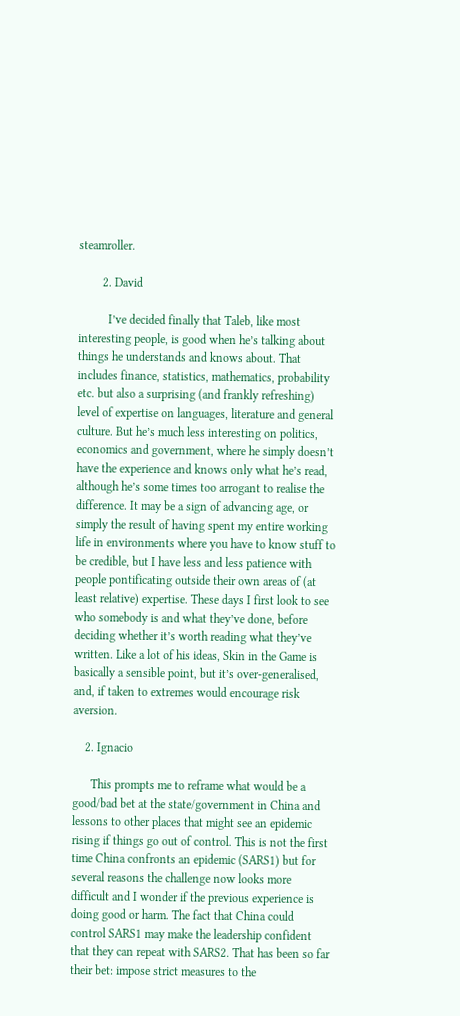steamroller.

        2. David

          I’ve decided finally that Taleb, like most interesting people, is good when he’s talking about things he understands and knows about. That includes finance, statistics, mathematics, probability etc. but also a surprising (and frankly refreshing) level of expertise on languages, literature and general culture. But he’s much less interesting on politics, economics and government, where he simply doesn’t have the experience and knows only what he’s read, although he’s some times too arrogant to realise the difference. It may be a sign of advancing age, or simply the result of having spent my entire working life in environments where you have to know stuff to be credible, but I have less and less patience with people pontificating outside their own areas of (at least relative) expertise. These days I first look to see who somebody is and what they’ve done, before deciding whether it’s worth reading what they’ve written. Like a lot of his ideas, Skin in the Game is basically a sensible point, but it’s over-generalised, and, if taken to extremes would encourage risk aversion.

    2. Ignacio

      This prompts me to reframe what would be a good/bad bet at the state/government in China and lessons to other places that might see an epidemic rising if things go out of control. This is not the first time China confronts an epidemic (SARS1) but for several reasons the challenge now looks more difficult and I wonder if the previous experience is doing good or harm. The fact that China could control SARS1 may make the leadership confident that they can repeat with SARS2. That has been so far their bet: impose strict measures to the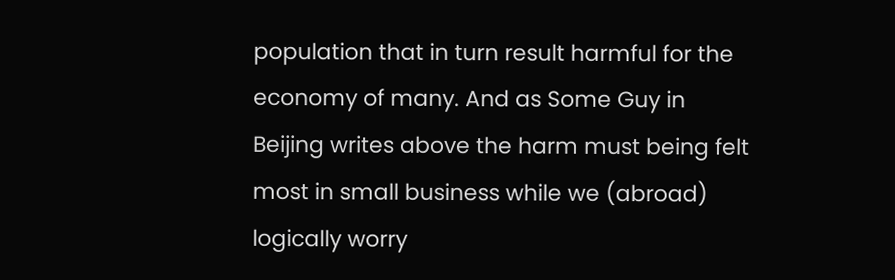population that in turn result harmful for the economy of many. And as Some Guy in Beijing writes above the harm must being felt most in small business while we (abroad) logically worry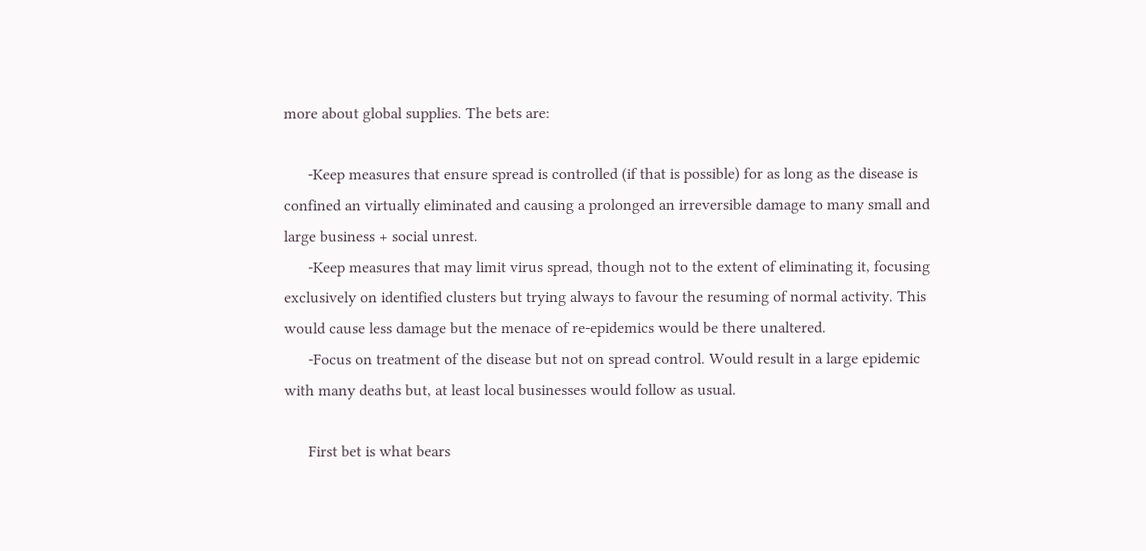more about global supplies. The bets are:

      -Keep measures that ensure spread is controlled (if that is possible) for as long as the disease is confined an virtually eliminated and causing a prolonged an irreversible damage to many small and large business + social unrest.
      -Keep measures that may limit virus spread, though not to the extent of eliminating it, focusing exclusively on identified clusters but trying always to favour the resuming of normal activity. This would cause less damage but the menace of re-epidemics would be there unaltered.
      -Focus on treatment of the disease but not on spread control. Would result in a large epidemic with many deaths but, at least local businesses would follow as usual.

      First bet is what bears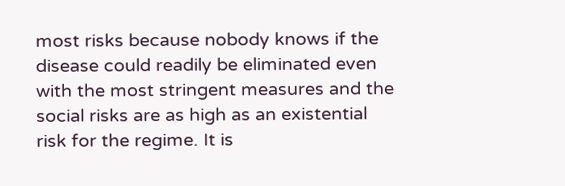most risks because nobody knows if the disease could readily be eliminated even with the most stringent measures and the social risks are as high as an existential risk for the regime. It is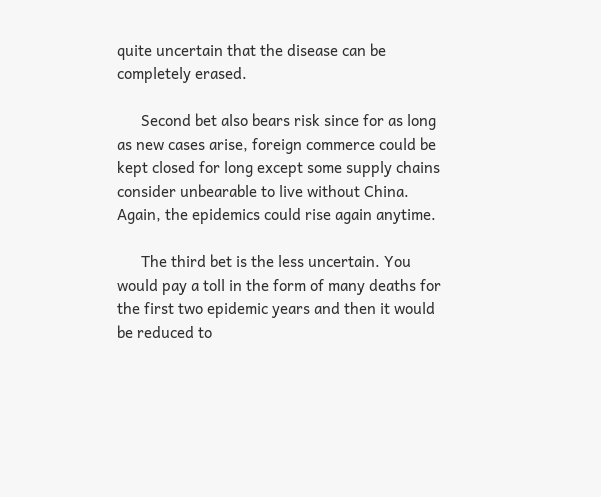quite uncertain that the disease can be completely erased.

      Second bet also bears risk since for as long as new cases arise, foreign commerce could be kept closed for long except some supply chains consider unbearable to live without China. Again, the epidemics could rise again anytime.

      The third bet is the less uncertain. You would pay a toll in the form of many deaths for the first two epidemic years and then it would be reduced to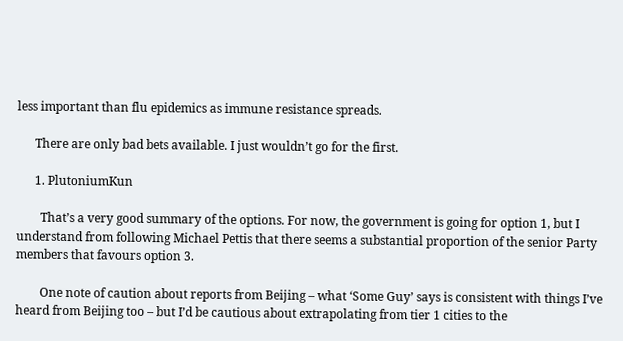less important than flu epidemics as immune resistance spreads.

      There are only bad bets available. I just wouldn’t go for the first.

      1. PlutoniumKun

        That’s a very good summary of the options. For now, the government is going for option 1, but I understand from following Michael Pettis that there seems a substantial proportion of the senior Party members that favours option 3.

        One note of caution about reports from Beijing – what ‘Some Guy’ says is consistent with things I’ve heard from Beijing too – but I’d be cautious about extrapolating from tier 1 cities to the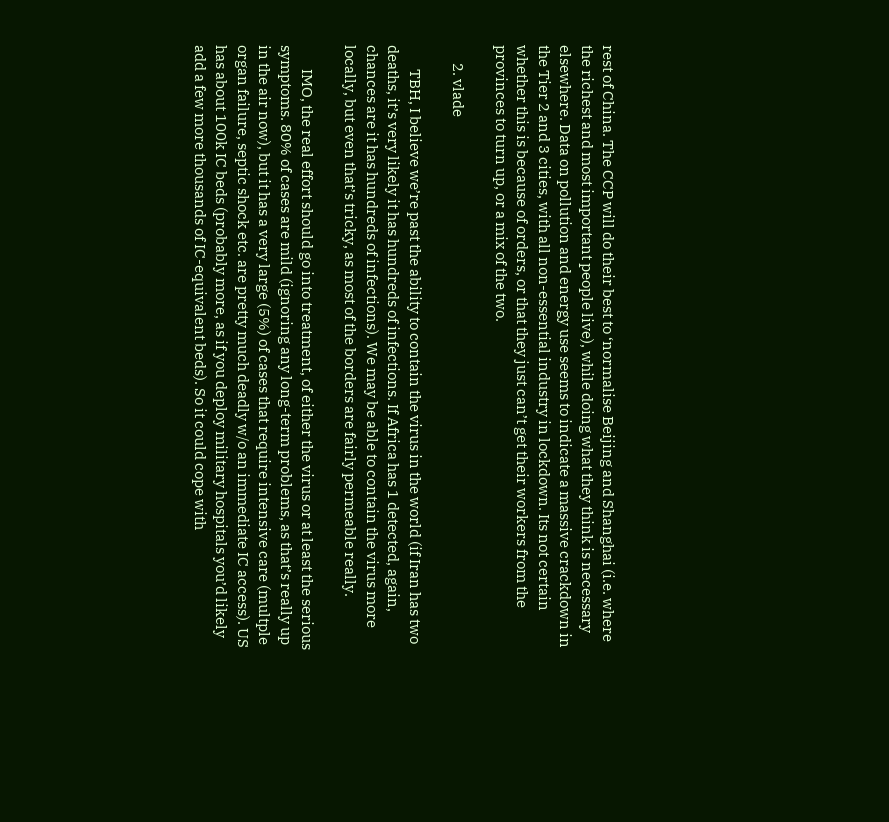rest of China. The CCP will do their best to ‘normalise Beijing and Shanghai (i.e. where the richest and most important people live), while doing what they think is necessary elsewhere. Data on pollution and energy use seems to indicate a massive crackdown in the Tier 2 and 3 cities, with all non-essential industry in lockdown. Its not certain whether this is because of orders, or that they just can’t get their workers from the provinces to turn up, or a mix of the two.

      2. vlade

        TBH, I believe we’re past the ability to contain the virus in the world (if Iran has two deaths, it’s very likely it has hundreds of infections. If Africa has 1 detected, again, chances are it has hundreds of infections). We may be able to contain the virus more locally, but even that’s tricky, as most of the borders are fairly permeable really.

        IMO, the real effort should go into treatment, of either the virus or at least the serious symptoms. 80% of cases are mild (ignoring any long-term problems, as that’s really up in the air now), but it has a very large (5%) of cases that require intensive care (multple organ failure, septic shock etc. are pretty much deadly w/o an immediate IC access). US has about 100k IC beds (probably more, as if you deploy military hospitals you’d likely add a few more thousands of IC-equivalent beds). So it could cope with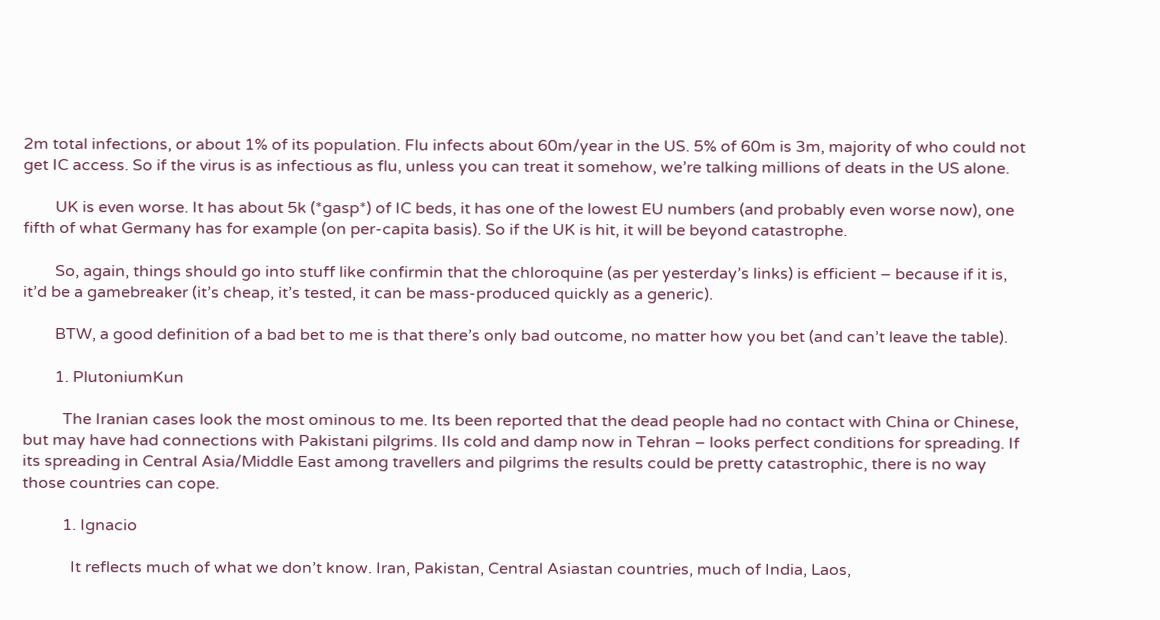2m total infections, or about 1% of its population. Flu infects about 60m/year in the US. 5% of 60m is 3m, majority of who could not get IC access. So if the virus is as infectious as flu, unless you can treat it somehow, we’re talking millions of deats in the US alone.

        UK is even worse. It has about 5k (*gasp*) of IC beds, it has one of the lowest EU numbers (and probably even worse now), one fifth of what Germany has for example (on per-capita basis). So if the UK is hit, it will be beyond catastrophe.

        So, again, things should go into stuff like confirmin that the chloroquine (as per yesterday’s links) is efficient – because if it is, it’d be a gamebreaker (it’s cheap, it’s tested, it can be mass-produced quickly as a generic).

        BTW, a good definition of a bad bet to me is that there’s only bad outcome, no matter how you bet (and can’t leave the table).

        1. PlutoniumKun

          The Iranian cases look the most ominous to me. Its been reported that the dead people had no contact with China or Chinese, but may have had connections with Pakistani pilgrims. IIs cold and damp now in Tehran – looks perfect conditions for spreading. If its spreading in Central Asia/Middle East among travellers and pilgrims the results could be pretty catastrophic, there is no way those countries can cope.

          1. Ignacio

            It reflects much of what we don’t know. Iran, Pakistan, Central Asiastan countries, much of India, Laos,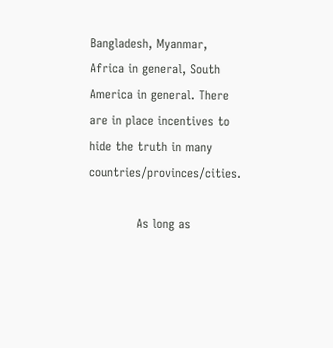Bangladesh, Myanmar, Africa in general, South America in general. There are in place incentives to hide the truth in many countries/provinces/cities.

            As long as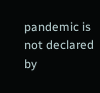pandemic is not declared by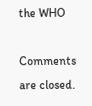the WHO

Comments are closed.